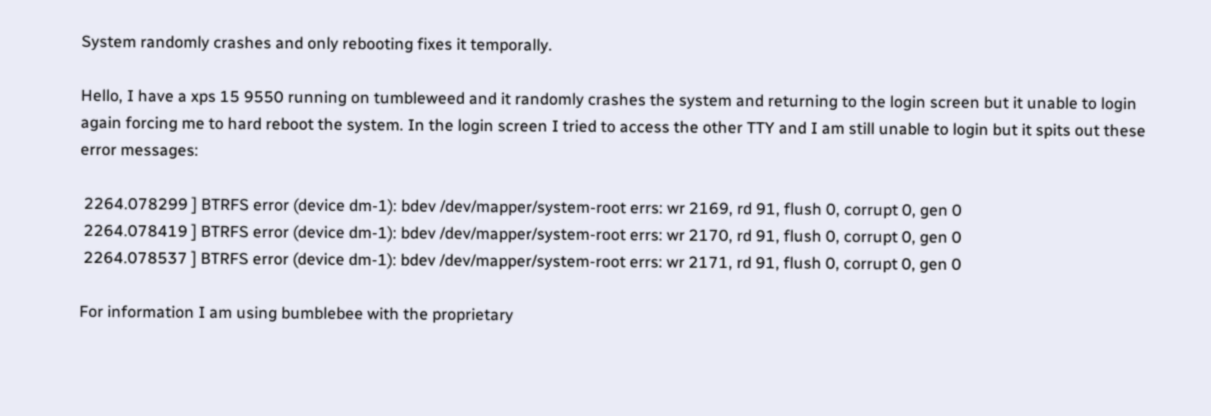System randomly crashes and only rebooting fixes it temporally.

Hello, I have a xps 15 9550 running on tumbleweed and it randomly crashes the system and returning to the login screen but it unable to login again forcing me to hard reboot the system. In the login screen I tried to access the other TTY and I am still unable to login but it spits out these error messages:

 2264.078299 ] BTRFS error (device dm-1): bdev /dev/mapper/system-root errs: wr 2169, rd 91, flush 0, corrupt 0, gen 0
 2264.078419 ] BTRFS error (device dm-1): bdev /dev/mapper/system-root errs: wr 2170, rd 91, flush 0, corrupt 0, gen 0
 2264.078537 ] BTRFS error (device dm-1): bdev /dev/mapper/system-root errs: wr 2171, rd 91, flush 0, corrupt 0, gen 0

For information I am using bumblebee with the proprietary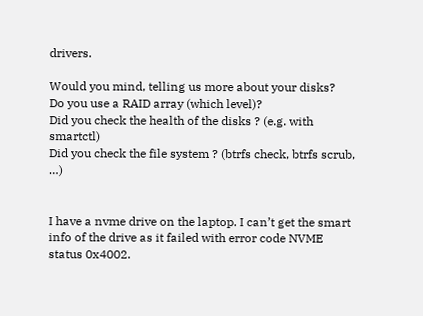drivers.

Would you mind, telling us more about your disks?
Do you use a RAID array (which level)?
Did you check the health of the disks ? (e.g. with smartctl)
Did you check the file system ? (btrfs check, btrfs scrub, …)


I have a nvme drive on the laptop. I can’t get the smart info of the drive as it failed with error code NVME status 0x4002.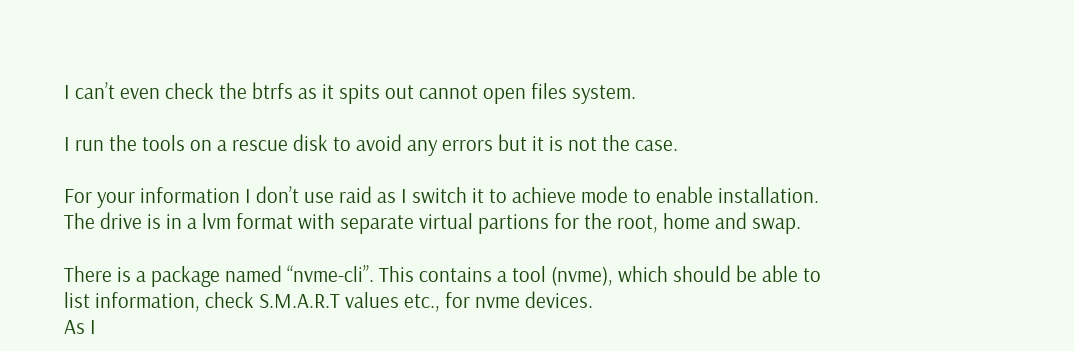I can’t even check the btrfs as it spits out cannot open files system.

I run the tools on a rescue disk to avoid any errors but it is not the case.

For your information I don’t use raid as I switch it to achieve mode to enable installation. The drive is in a lvm format with separate virtual partions for the root, home and swap.

There is a package named “nvme-cli”. This contains a tool (nvme), which should be able to list information, check S.M.A.R.T values etc., for nvme devices.
As I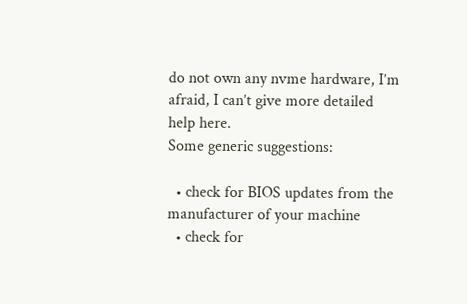do not own any nvme hardware, I’m afraid, I can’t give more detailed help here.
Some generic suggestions:

  • check for BIOS updates from the manufacturer of your machine
  • check for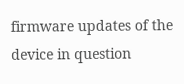firmware updates of the device in question